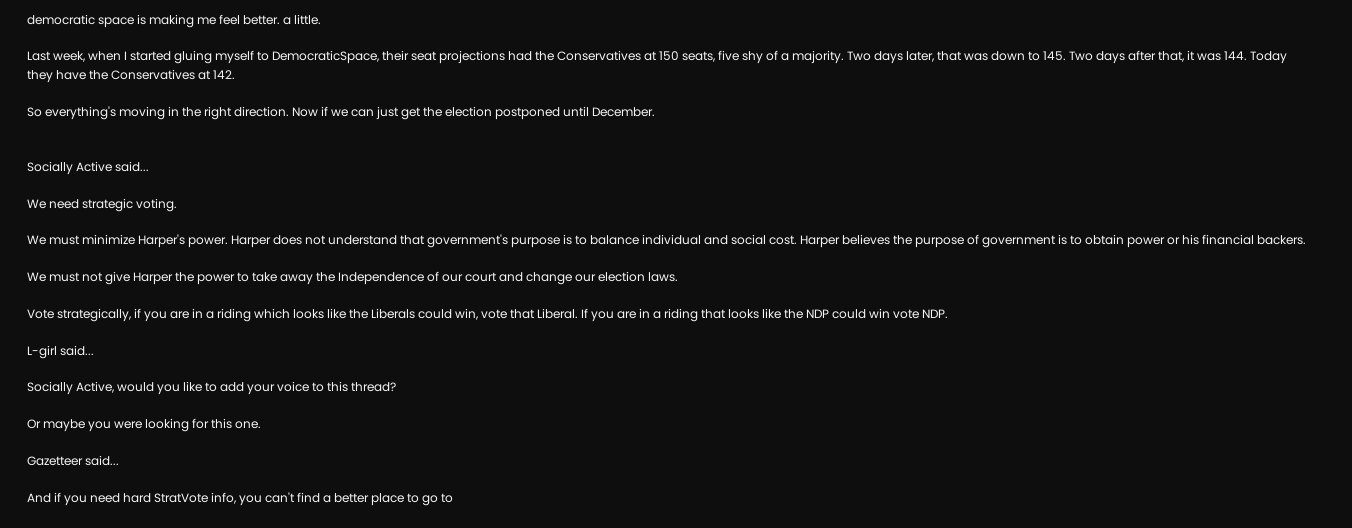democratic space is making me feel better. a little.

Last week, when I started gluing myself to DemocraticSpace, their seat projections had the Conservatives at 150 seats, five shy of a majority. Two days later, that was down to 145. Two days after that, it was 144. Today they have the Conservatives at 142.

So everything's moving in the right direction. Now if we can just get the election postponed until December.


Socially Active said...

We need strategic voting.

We must minimize Harper's power. Harper does not understand that government's purpose is to balance individual and social cost. Harper believes the purpose of government is to obtain power or his financial backers.

We must not give Harper the power to take away the Independence of our court and change our election laws.

Vote strategically, if you are in a riding which looks like the Liberals could win, vote that Liberal. If you are in a riding that looks like the NDP could win vote NDP.

L-girl said...

Socially Active, would you like to add your voice to this thread?

Or maybe you were looking for this one.

Gazetteer said...

And if you need hard StratVote info, you can't find a better place to go to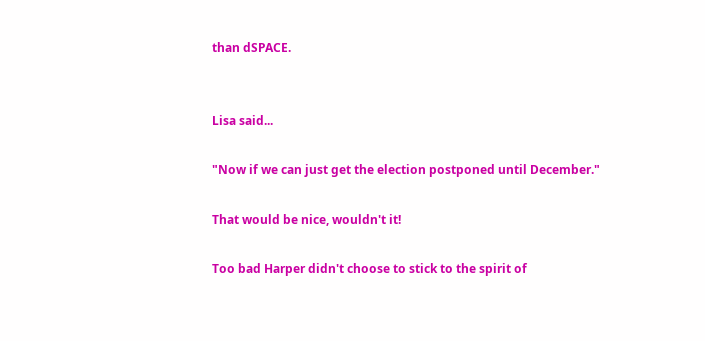than dSPACE.


Lisa said...

"Now if we can just get the election postponed until December."

That would be nice, wouldn't it!

Too bad Harper didn't choose to stick to the spirit of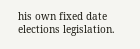his own fixed date elections legislation.